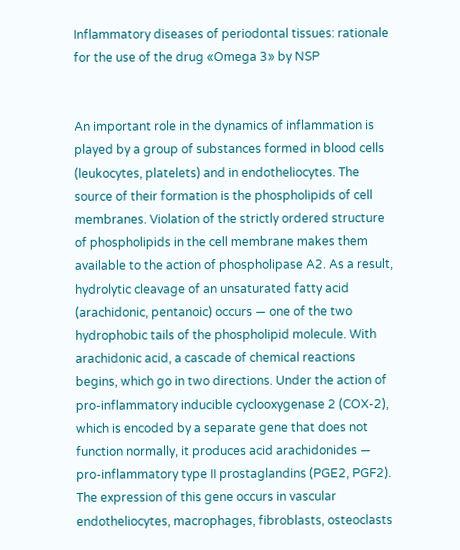Inflammatory diseases of periodontal tissues: rationale for the use of the drug «Omega 3» by NSP


An important role in the dynamics of inflammation is played by a group of substances formed in blood cells (leukocytes, platelets) and in endotheliocytes. The source of their formation is the phospholipids of cell membranes. Violation of the strictly ordered structure of phospholipids in the cell membrane makes them available to the action of phospholipase A2. As a result, hydrolytic cleavage of an unsaturated fatty acid (arachidonic, pentanoic) occurs — one of the two hydrophobic tails of the phospholipid molecule. With arachidonic acid, a cascade of chemical reactions begins, which go in two directions. Under the action of pro-inflammatory inducible cyclooxygenase 2 (COX-2), which is encoded by a separate gene that does not function normally, it produces acid arachidonides — pro-inflammatory type II prostaglandins (PGE2, PGF2). The expression of this gene occurs in vascular endotheliocytes, macrophages, fibroblasts, osteoclasts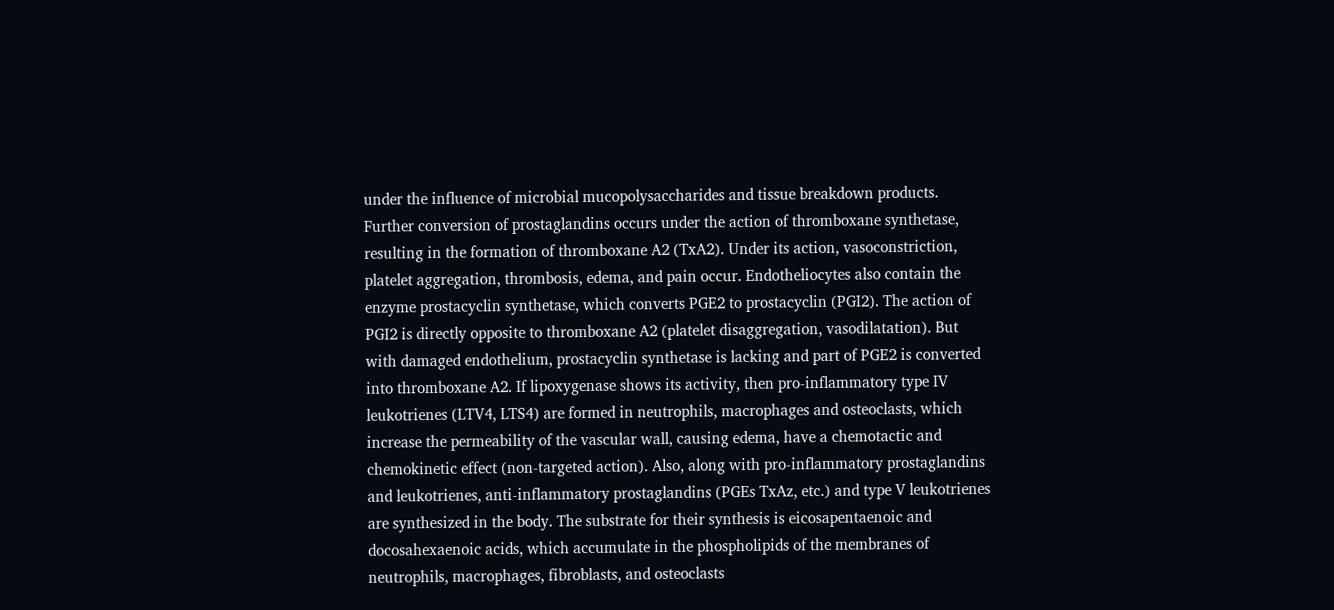under the influence of microbial mucopolysaccharides and tissue breakdown products. Further conversion of prostaglandins occurs under the action of thromboxane synthetase, resulting in the formation of thromboxane A2 (TxA2). Under its action, vasoconstriction, platelet aggregation, thrombosis, edema, and pain occur. Endotheliocytes also contain the enzyme prostacyclin synthetase, which converts PGE2 to prostacyclin (PGI2). The action of PGI2 is directly opposite to thromboxane A2 (platelet disaggregation, vasodilatation). But with damaged endothelium, prostacyclin synthetase is lacking and part of PGE2 is converted into thromboxane A2. If lipoxygenase shows its activity, then pro-inflammatory type IV leukotrienes (LTV4, LTS4) are formed in neutrophils, macrophages and osteoclasts, which increase the permeability of the vascular wall, causing edema, have a chemotactic and chemokinetic effect (non-targeted action). Also, along with pro-inflammatory prostaglandins and leukotrienes, anti-inflammatory prostaglandins (PGEs TxAz, etc.) and type V leukotrienes are synthesized in the body. The substrate for their synthesis is eicosapentaenoic and docosahexaenoic acids, which accumulate in the phospholipids of the membranes of neutrophils, macrophages, fibroblasts, and osteoclasts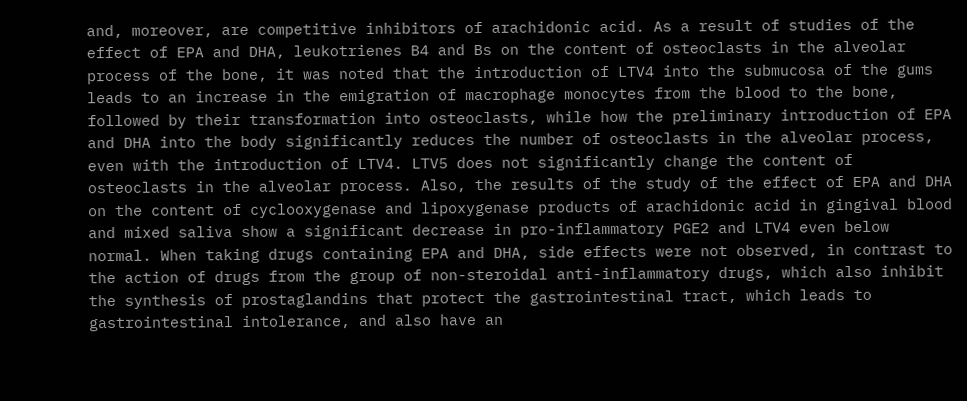and, moreover, are competitive inhibitors of arachidonic acid. As a result of studies of the effect of EPA and DHA, leukotrienes B4 and Bs on the content of osteoclasts in the alveolar process of the bone, it was noted that the introduction of LTV4 into the submucosa of the gums leads to an increase in the emigration of macrophage monocytes from the blood to the bone, followed by their transformation into osteoclasts, while how the preliminary introduction of EPA and DHA into the body significantly reduces the number of osteoclasts in the alveolar process, even with the introduction of LTV4. LTV5 does not significantly change the content of osteoclasts in the alveolar process. Also, the results of the study of the effect of EPA and DHA on the content of cyclooxygenase and lipoxygenase products of arachidonic acid in gingival blood and mixed saliva show a significant decrease in pro-inflammatory PGE2 and LTV4 even below normal. When taking drugs containing EPA and DHA, side effects were not observed, in contrast to the action of drugs from the group of non-steroidal anti-inflammatory drugs, which also inhibit the synthesis of prostaglandins that protect the gastrointestinal tract, which leads to gastrointestinal intolerance, and also have an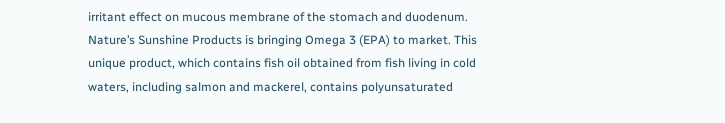irritant effect on mucous membrane of the stomach and duodenum. Nature’s Sunshine Products is bringing Omega 3 (EPA) to market. This unique product, which contains fish oil obtained from fish living in cold waters, including salmon and mackerel, contains polyunsaturated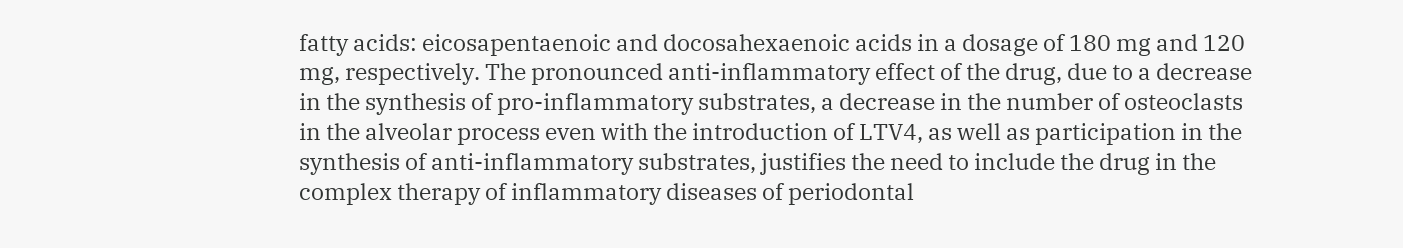fatty acids: eicosapentaenoic and docosahexaenoic acids in a dosage of 180 mg and 120 mg, respectively. The pronounced anti-inflammatory effect of the drug, due to a decrease in the synthesis of pro-inflammatory substrates, a decrease in the number of osteoclasts in the alveolar process even with the introduction of LTV4, as well as participation in the synthesis of anti-inflammatory substrates, justifies the need to include the drug in the complex therapy of inflammatory diseases of periodontal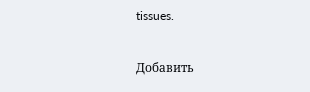tissues.


Добавить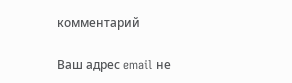комментарий

Ваш адрес email не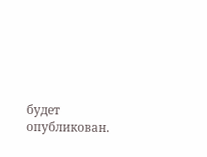будет опубликован.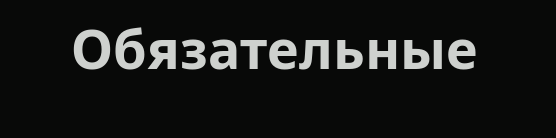Обязательные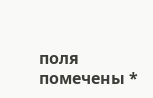поля помечены *